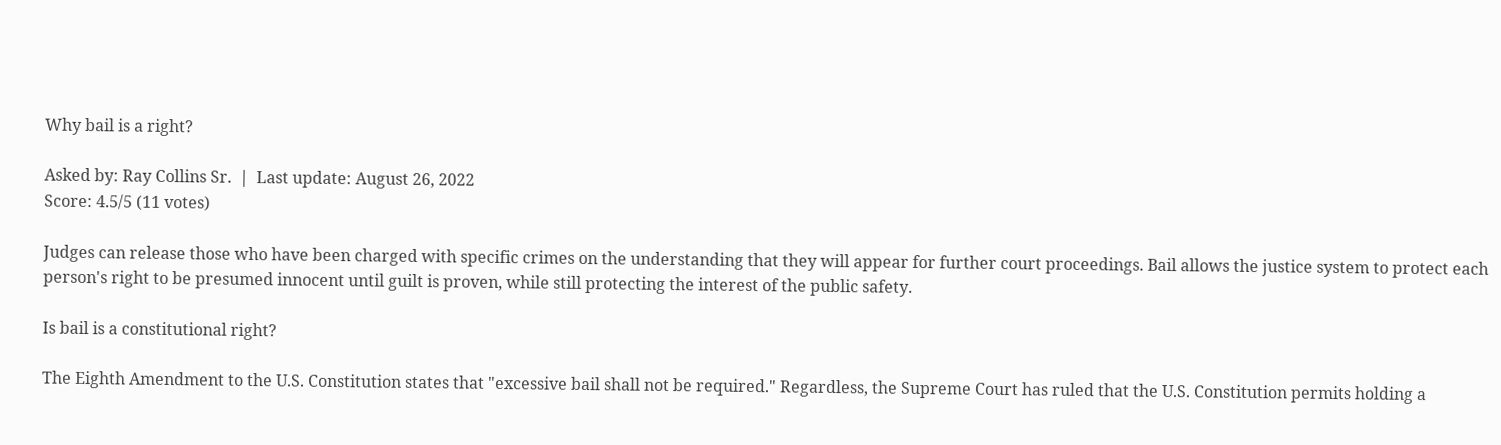Why bail is a right?

Asked by: Ray Collins Sr.  |  Last update: August 26, 2022
Score: 4.5/5 (11 votes)

Judges can release those who have been charged with specific crimes on the understanding that they will appear for further court proceedings. Bail allows the justice system to protect each person's right to be presumed innocent until guilt is proven, while still protecting the interest of the public safety.

Is bail is a constitutional right?

The Eighth Amendment to the U.S. Constitution states that "excessive bail shall not be required." Regardless, the Supreme Court has ruled that the U.S. Constitution permits holding a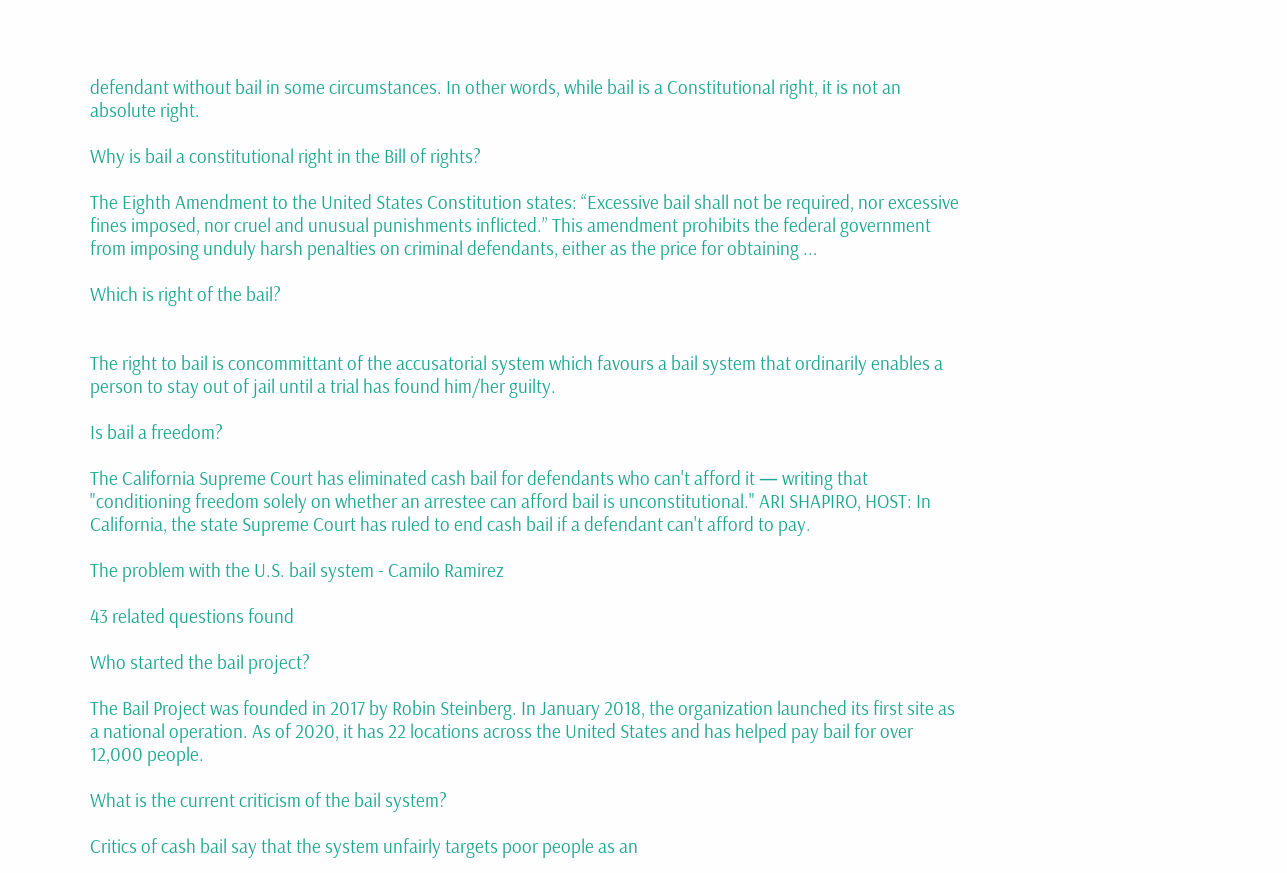defendant without bail in some circumstances. In other words, while bail is a Constitutional right, it is not an absolute right.

Why is bail a constitutional right in the Bill of rights?

The Eighth Amendment to the United States Constitution states: “Excessive bail shall not be required, nor excessive fines imposed, nor cruel and unusual punishments inflicted.” This amendment prohibits the federal government from imposing unduly harsh penalties on criminal defendants, either as the price for obtaining ...

Which is right of the bail?


The right to bail is concommittant of the accusatorial system which favours a bail system that ordinarily enables a person to stay out of jail until a trial has found him/her guilty.

Is bail a freedom?

The California Supreme Court has eliminated cash bail for defendants who can't afford it — writing that "conditioning freedom solely on whether an arrestee can afford bail is unconstitutional." ARI SHAPIRO, HOST: In California, the state Supreme Court has ruled to end cash bail if a defendant can't afford to pay.

The problem with the U.S. bail system - Camilo Ramirez

43 related questions found

Who started the bail project?

The Bail Project was founded in 2017 by Robin Steinberg. In January 2018, the organization launched its first site as a national operation. As of 2020, it has 22 locations across the United States and has helped pay bail for over 12,000 people.

What is the current criticism of the bail system?

Critics of cash bail say that the system unfairly targets poor people as an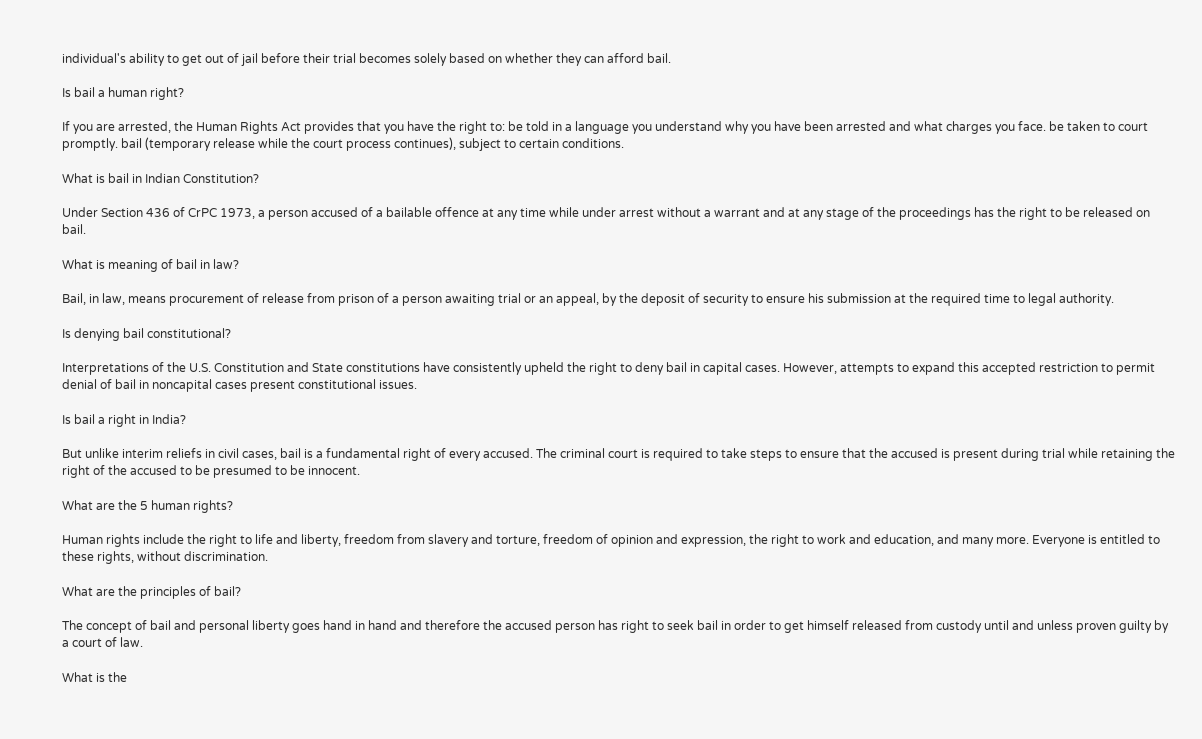individual's ability to get out of jail before their trial becomes solely based on whether they can afford bail.

Is bail a human right?

If you are arrested, the Human Rights Act provides that you have the right to: be told in a language you understand why you have been arrested and what charges you face. be taken to court promptly. bail (temporary release while the court process continues), subject to certain conditions.

What is bail in Indian Constitution?

Under Section 436 of CrPC 1973, a person accused of a bailable offence at any time while under arrest without a warrant and at any stage of the proceedings has the right to be released on bail.

What is meaning of bail in law?

Bail, in law, means procurement of release from prison of a person awaiting trial or an appeal, by the deposit of security to ensure his submission at the required time to legal authority.

Is denying bail constitutional?

Interpretations of the U.S. Constitution and State constitutions have consistently upheld the right to deny bail in capital cases. However, attempts to expand this accepted restriction to permit denial of bail in noncapital cases present constitutional issues.

Is bail a right in India?

But unlike interim reliefs in civil cases, bail is a fundamental right of every accused. The criminal court is required to take steps to ensure that the accused is present during trial while retaining the right of the accused to be presumed to be innocent.

What are the 5 human rights?

Human rights include the right to life and liberty, freedom from slavery and torture, freedom of opinion and expression, the right to work and education, and many more. Everyone is entitled to these rights, without discrimination.

What are the principles of bail?

The concept of bail and personal liberty goes hand in hand and therefore the accused person has right to seek bail in order to get himself released from custody until and unless proven guilty by a court of law.

What is the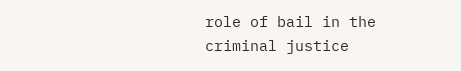role of bail in the criminal justice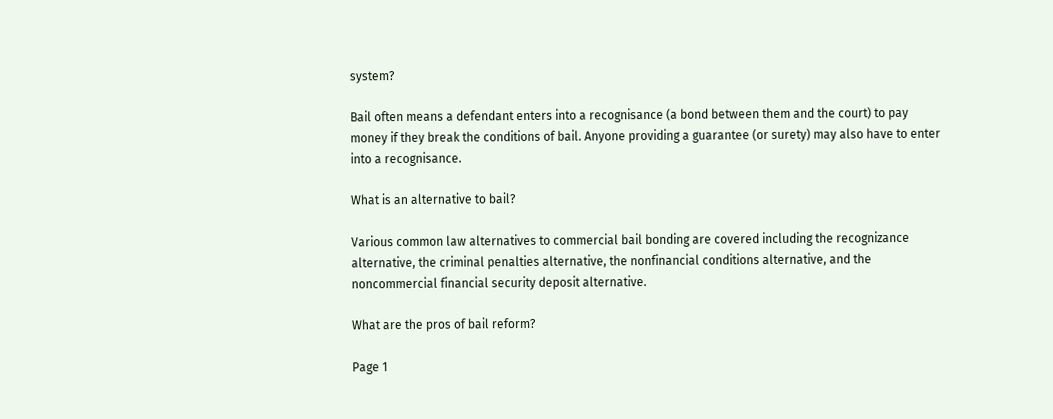system?

Bail often means a defendant enters into a recognisance (a bond between them and the court) to pay money if they break the conditions of bail. Anyone providing a guarantee (or surety) may also have to enter into a recognisance.

What is an alternative to bail?

Various common law alternatives to commercial bail bonding are covered including the recognizance alternative, the criminal penalties alternative, the nonfinancial conditions alternative, and the noncommercial financial security deposit alternative.

What are the pros of bail reform?

Page 1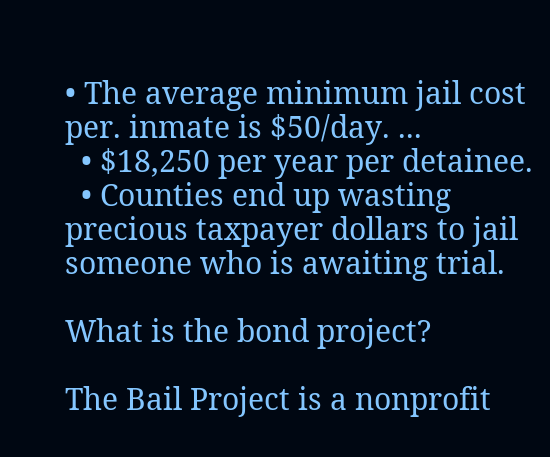• The average minimum jail cost per. inmate is $50/day. ...
  • $18,250 per year per detainee.
  • Counties end up wasting precious taxpayer dollars to jail someone who is awaiting trial.

What is the bond project?

The Bail Project is a nonprofit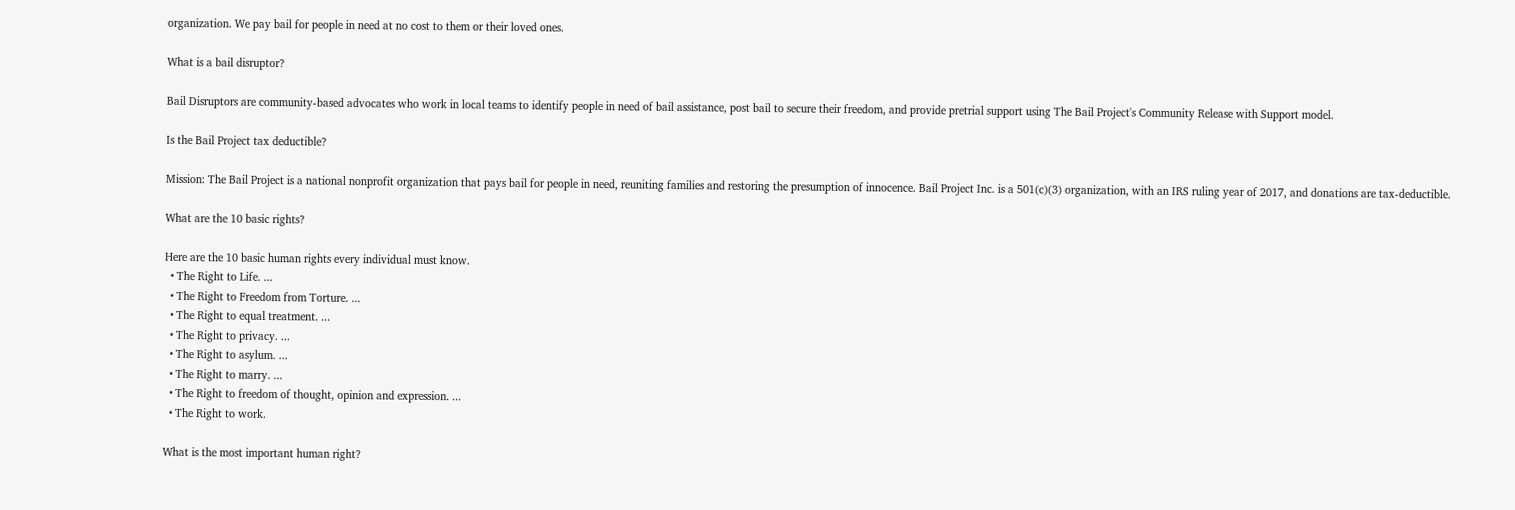organization. We pay bail for people in need at no cost to them or their loved ones.

What is a bail disruptor?

Bail Disruptors are community-based advocates who work in local teams to identify people in need of bail assistance, post bail to secure their freedom, and provide pretrial support using The Bail Project's Community Release with Support model.

Is the Bail Project tax deductible?

Mission: The Bail Project is a national nonprofit organization that pays bail for people in need, reuniting families and restoring the presumption of innocence. Bail Project Inc. is a 501(c)(3) organization, with an IRS ruling year of 2017, and donations are tax-deductible.

What are the 10 basic rights?

Here are the 10 basic human rights every individual must know.
  • The Right to Life. ...
  • The Right to Freedom from Torture. ...
  • The Right to equal treatment. ...
  • The Right to privacy. ...
  • The Right to asylum. ...
  • The Right to marry. ...
  • The Right to freedom of thought, opinion and expression. ...
  • The Right to work.

What is the most important human right?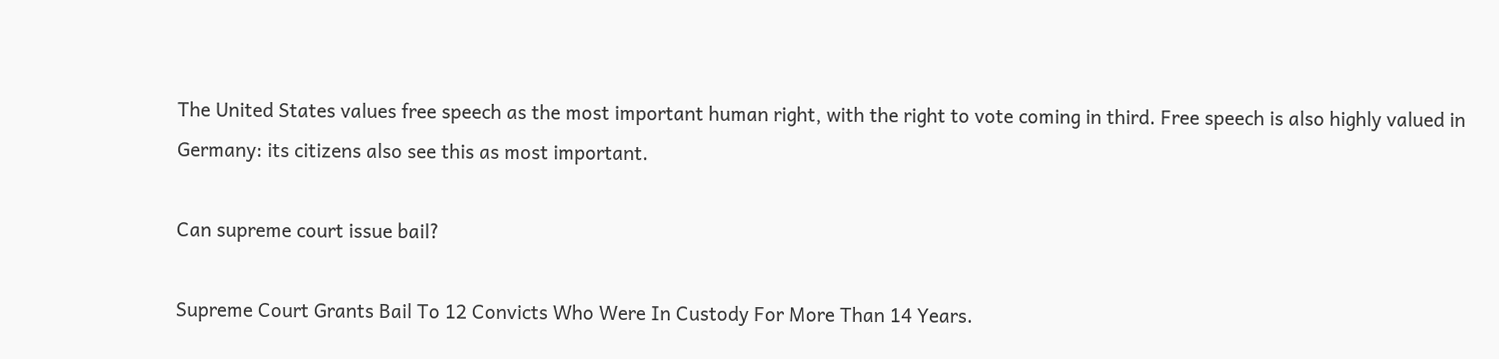The United States values free speech as the most important human right, with the right to vote coming in third. Free speech is also highly valued in Germany: its citizens also see this as most important.

Can supreme court issue bail?

Supreme Court Grants Bail To 12 Convicts Who Were In Custody For More Than 14 Years.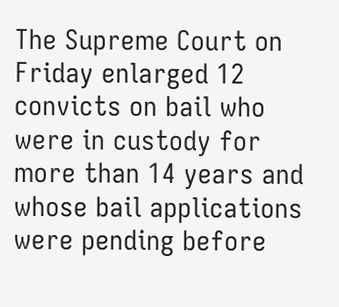The Supreme Court on Friday enlarged 12 convicts on bail who were in custody for more than 14 years and whose bail applications were pending before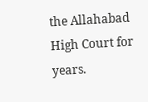the Allahabad High Court for years.